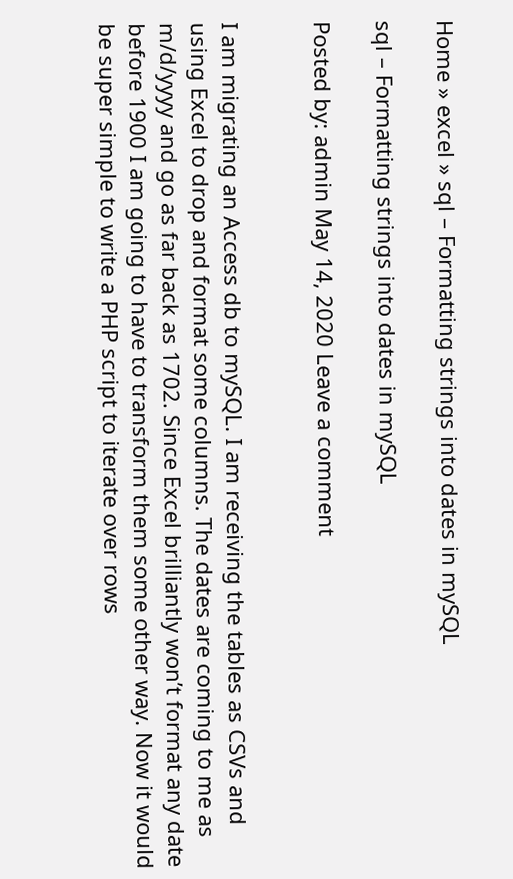Home » excel » sql – Formatting strings into dates in mySQL

sql – Formatting strings into dates in mySQL

Posted by: admin May 14, 2020 Leave a comment


I am migrating an Access db to mySQL. I am receiving the tables as CSVs and using Excel to drop and format some columns. The dates are coming to me as m/d/yyyy and go as far back as 1702. Since Excel brilliantly won’t format any date before 1900 I am going to have to transform them some other way. Now it would be super simple to write a PHP script to iterate over rows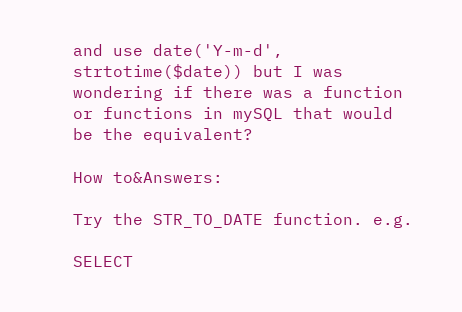and use date('Y-m-d', strtotime($date)) but I was wondering if there was a function or functions in mySQL that would be the equivalent?

How to&Answers:

Try the STR_TO_DATE function. e.g.

SELECT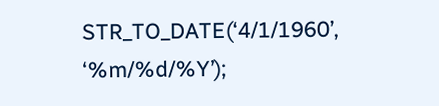STR_TO_DATE(‘4/1/1960’, ‘%m/%d/%Y’);